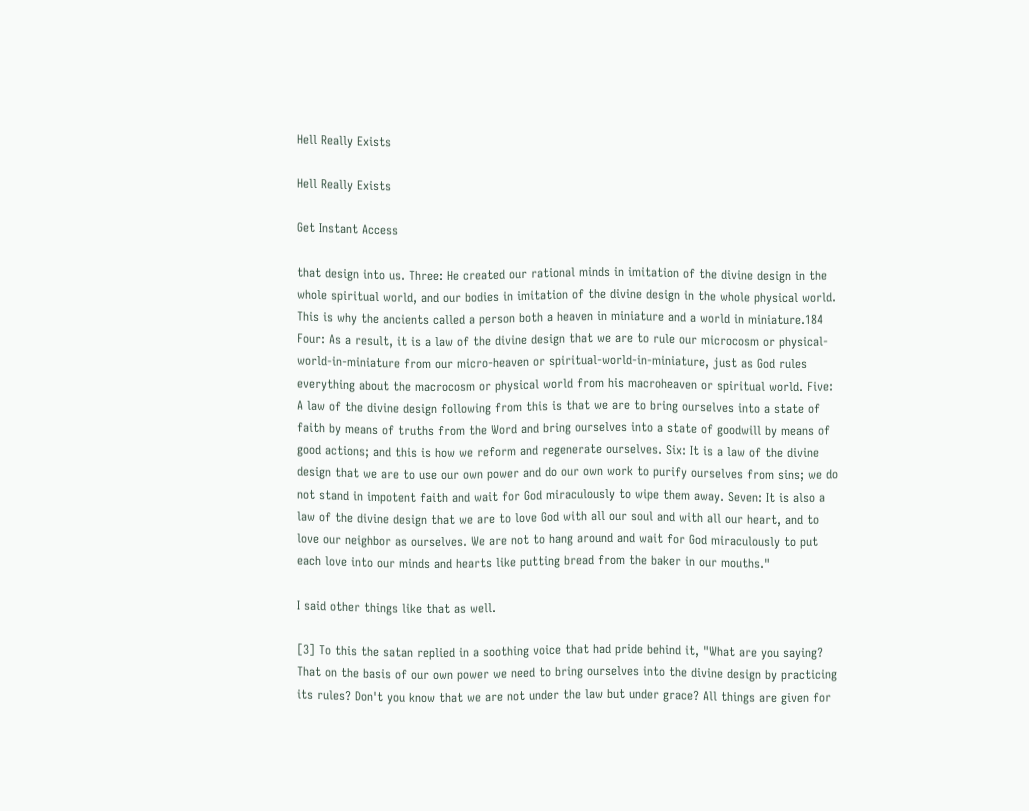Hell Really Exists

Hell Really Exists

Get Instant Access

that design into us. Three: He created our rational minds in imitation of the divine design in the whole spiritual world, and our bodies in imitation of the divine design in the whole physical world. This is why the ancients called a person both a heaven in miniature and a world in miniature.184 Four: As a result, it is a law of the divine design that we are to rule our microcosm or physical-world-in-miniature from our micro-heaven or spiritual-world-in-miniature, just as God rules everything about the macrocosm or physical world from his macroheaven or spiritual world. Five: A law of the divine design following from this is that we are to bring ourselves into a state of faith by means of truths from the Word and bring ourselves into a state of goodwill by means of good actions; and this is how we reform and regenerate ourselves. Six: It is a law of the divine design that we are to use our own power and do our own work to purify ourselves from sins; we do not stand in impotent faith and wait for God miraculously to wipe them away. Seven: It is also a law of the divine design that we are to love God with all our soul and with all our heart, and to love our neighbor as ourselves. We are not to hang around and wait for God miraculously to put each love into our minds and hearts like putting bread from the baker in our mouths."

I said other things like that as well.

[3] To this the satan replied in a soothing voice that had pride behind it, "What are you saying? That on the basis of our own power we need to bring ourselves into the divine design by practicing its rules? Don't you know that we are not under the law but under grace? All things are given for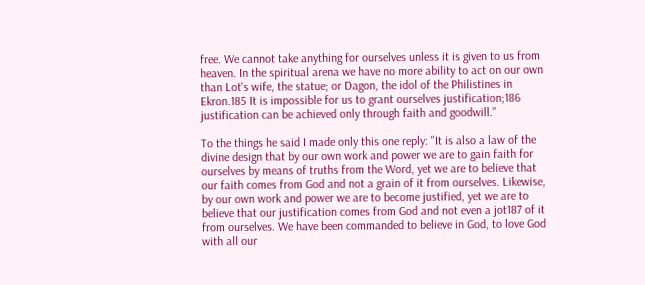free. We cannot take anything for ourselves unless it is given to us from heaven. In the spiritual arena we have no more ability to act on our own than Lot's wife, the statue; or Dagon, the idol of the Philistines in Ekron.185 It is impossible for us to grant ourselves justification;186 justification can be achieved only through faith and goodwill."

To the things he said I made only this one reply: "It is also a law of the divine design that by our own work and power we are to gain faith for ourselves by means of truths from the Word, yet we are to believe that our faith comes from God and not a grain of it from ourselves. Likewise, by our own work and power we are to become justified, yet we are to believe that our justification comes from God and not even a jot187 of it from ourselves. We have been commanded to believe in God, to love God with all our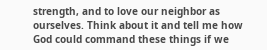strength, and to love our neighbor as ourselves. Think about it and tell me how God could command these things if we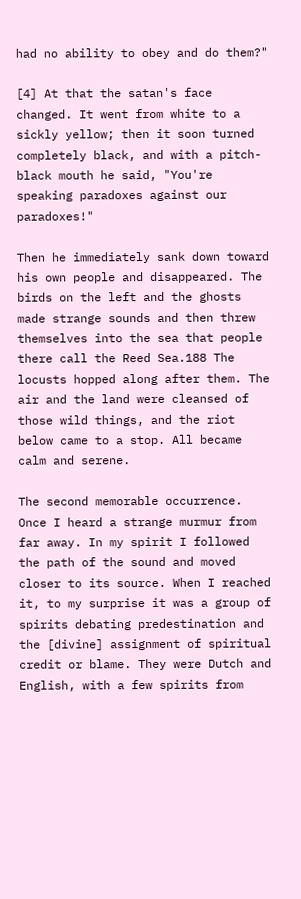had no ability to obey and do them?"

[4] At that the satan's face changed. It went from white to a sickly yellow; then it soon turned completely black, and with a pitch-black mouth he said, "You're speaking paradoxes against our paradoxes!"

Then he immediately sank down toward his own people and disappeared. The birds on the left and the ghosts made strange sounds and then threw themselves into the sea that people there call the Reed Sea.188 The locusts hopped along after them. The air and the land were cleansed of those wild things, and the riot below came to a stop. All became calm and serene.

The second memorable occurrence. Once I heard a strange murmur from far away. In my spirit I followed the path of the sound and moved closer to its source. When I reached it, to my surprise it was a group of spirits debating predestination and the [divine] assignment of spiritual credit or blame. They were Dutch and English, with a few spirits from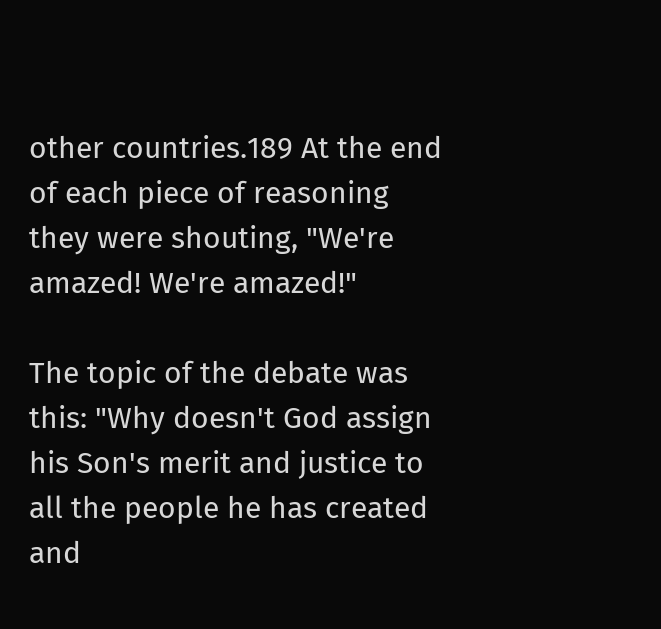other countries.189 At the end of each piece of reasoning they were shouting, "We're amazed! We're amazed!"

The topic of the debate was this: "Why doesn't God assign his Son's merit and justice to all the people he has created and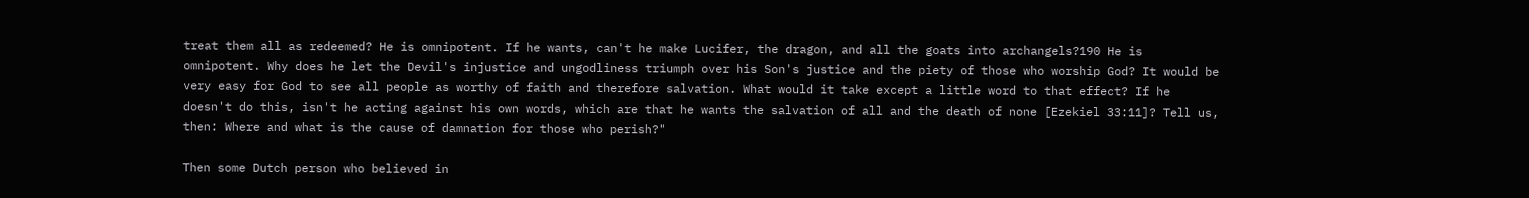treat them all as redeemed? He is omnipotent. If he wants, can't he make Lucifer, the dragon, and all the goats into archangels?190 He is omnipotent. Why does he let the Devil's injustice and ungodliness triumph over his Son's justice and the piety of those who worship God? It would be very easy for God to see all people as worthy of faith and therefore salvation. What would it take except a little word to that effect? If he doesn't do this, isn't he acting against his own words, which are that he wants the salvation of all and the death of none [Ezekiel 33:11]? Tell us, then: Where and what is the cause of damnation for those who perish?"

Then some Dutch person who believed in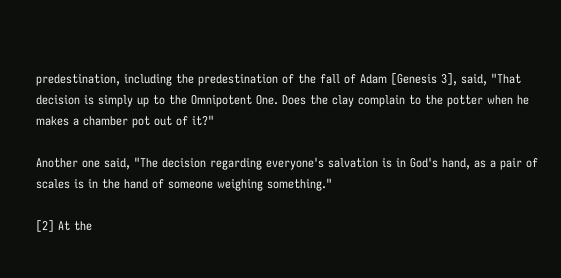predestination, including the predestination of the fall of Adam [Genesis 3], said, "That decision is simply up to the Omnipotent One. Does the clay complain to the potter when he makes a chamber pot out of it?"

Another one said, "The decision regarding everyone's salvation is in God's hand, as a pair of scales is in the hand of someone weighing something."

[2] At the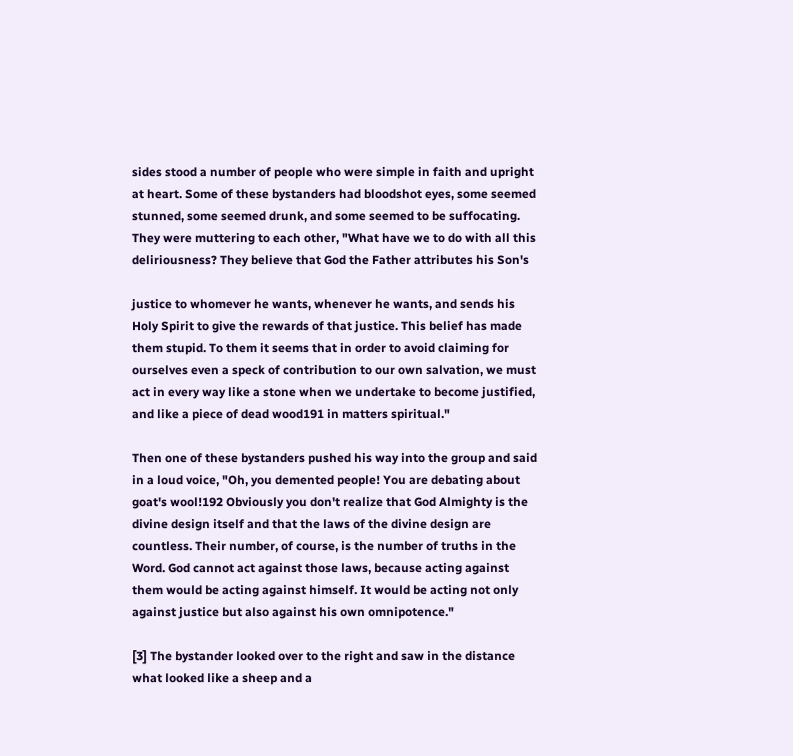sides stood a number of people who were simple in faith and upright at heart. Some of these bystanders had bloodshot eyes, some seemed stunned, some seemed drunk, and some seemed to be suffocating. They were muttering to each other, "What have we to do with all this deliriousness? They believe that God the Father attributes his Son's

justice to whomever he wants, whenever he wants, and sends his Holy Spirit to give the rewards of that justice. This belief has made them stupid. To them it seems that in order to avoid claiming for ourselves even a speck of contribution to our own salvation, we must act in every way like a stone when we undertake to become justified, and like a piece of dead wood191 in matters spiritual."

Then one of these bystanders pushed his way into the group and said in a loud voice, "Oh, you demented people! You are debating about goat's wool!192 Obviously you don't realize that God Almighty is the divine design itself and that the laws of the divine design are countless. Their number, of course, is the number of truths in the Word. God cannot act against those laws, because acting against them would be acting against himself. It would be acting not only against justice but also against his own omnipotence."

[3] The bystander looked over to the right and saw in the distance what looked like a sheep and a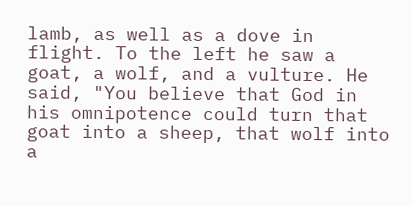lamb, as well as a dove in flight. To the left he saw a goat, a wolf, and a vulture. He said, "You believe that God in his omnipotence could turn that goat into a sheep, that wolf into a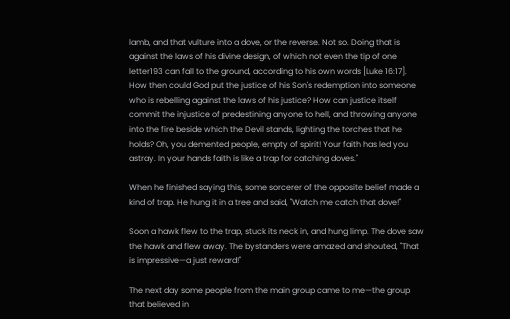lamb, and that vulture into a dove, or the reverse. Not so. Doing that is against the laws of his divine design, of which not even the tip of one letter193 can fall to the ground, according to his own words [Luke 16:17]. How then could God put the justice of his Son's redemption into someone who is rebelling against the laws of his justice? How can justice itself commit the injustice of predestining anyone to hell, and throwing anyone into the fire beside which the Devil stands, lighting the torches that he holds? Oh, you demented people, empty of spirit! Your faith has led you astray. In your hands faith is like a trap for catching doves."

When he finished saying this, some sorcerer of the opposite belief made a kind of trap. He hung it in a tree and said, "Watch me catch that dove!"

Soon a hawk flew to the trap, stuck its neck in, and hung limp. The dove saw the hawk and flew away. The bystanders were amazed and shouted, "That is impressive—a just reward!"

The next day some people from the main group came to me—the group that believed in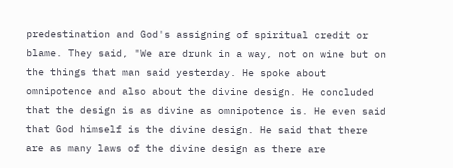predestination and God's assigning of spiritual credit or blame. They said, "We are drunk in a way, not on wine but on the things that man said yesterday. He spoke about omnipotence and also about the divine design. He concluded that the design is as divine as omnipotence is. He even said that God himself is the divine design. He said that there are as many laws of the divine design as there are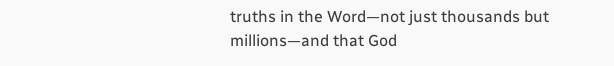truths in the Word—not just thousands but millions—and that God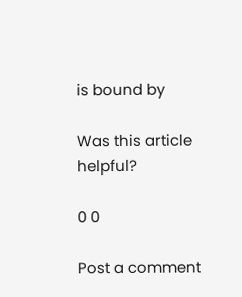is bound by

Was this article helpful?

0 0

Post a comment